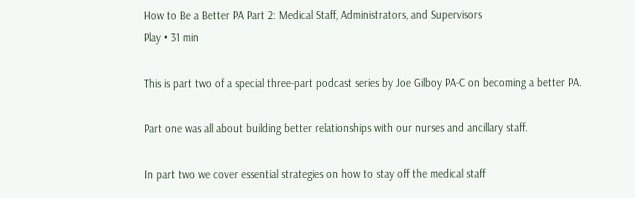How to Be a Better PA Part 2: Medical Staff, Administrators, and Supervisors
Play • 31 min

This is part two of a special three-part podcast series by Joe Gilboy PA-C on becoming a better PA.

Part one was all about building better relationships with our nurses and ancillary staff.

In part two we cover essential strategies on how to stay off the medical staff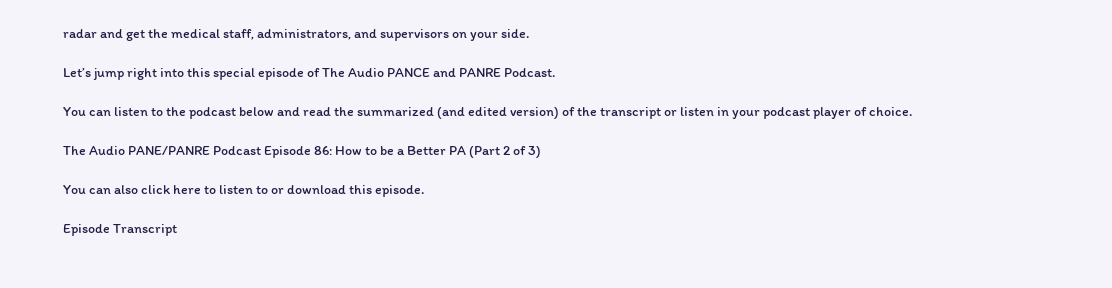radar and get the medical staff, administrators, and supervisors on your side.

Let’s jump right into this special episode of The Audio PANCE and PANRE Podcast.

You can listen to the podcast below and read the summarized (and edited version) of the transcript or listen in your podcast player of choice.

The Audio PANE/PANRE Podcast Episode 86: How to be a Better PA (Part 2 of 3)

You can also click here to listen to or download this episode.

Episode Transcript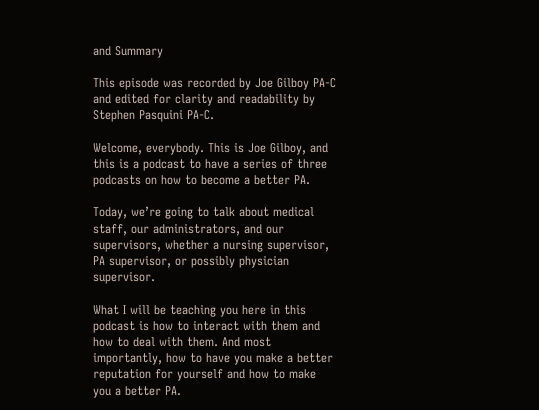and Summary

This episode was recorded by Joe Gilboy PA-C and edited for clarity and readability by Stephen Pasquini PA-C.

Welcome, everybody. This is Joe Gilboy, and this is a podcast to have a series of three podcasts on how to become a better PA.

Today, we’re going to talk about medical staff, our administrators, and our supervisors, whether a nursing supervisor, PA supervisor, or possibly physician supervisor.

What I will be teaching you here in this podcast is how to interact with them and how to deal with them. And most importantly, how to have you make a better reputation for yourself and how to make you a better PA.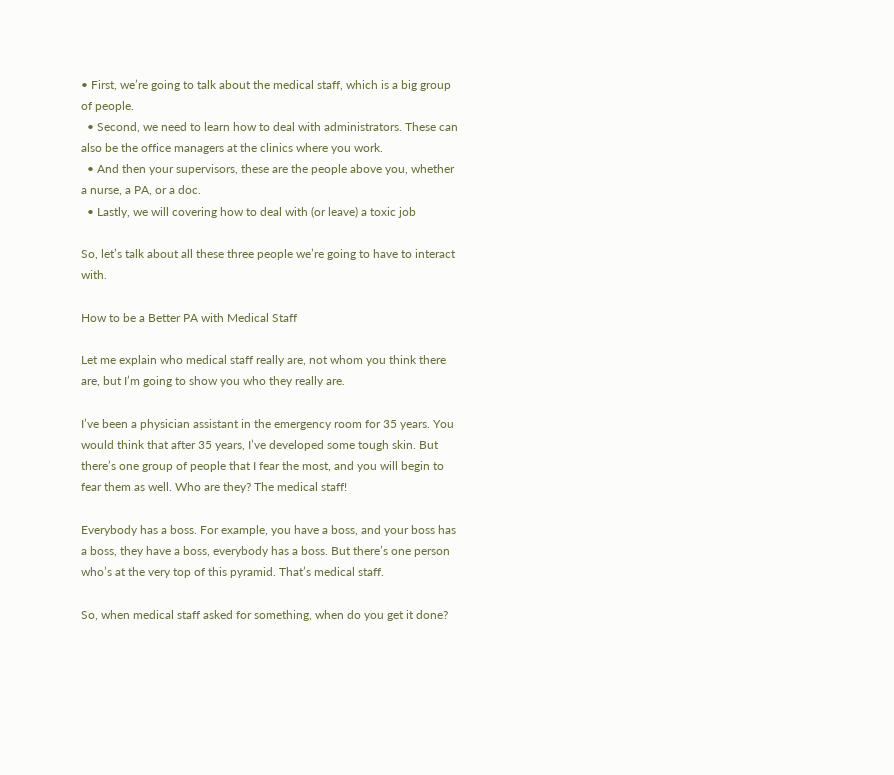• First, we’re going to talk about the medical staff, which is a big group of people.
  • Second, we need to learn how to deal with administrators. These can also be the office managers at the clinics where you work.
  • And then your supervisors, these are the people above you, whether a nurse, a PA, or a doc.
  • Lastly, we will covering how to deal with (or leave) a toxic job

So, let’s talk about all these three people we’re going to have to interact with.

How to be a Better PA with Medical Staff

Let me explain who medical staff really are, not whom you think there are, but I’m going to show you who they really are.

I’ve been a physician assistant in the emergency room for 35 years. You would think that after 35 years, I’ve developed some tough skin. But there’s one group of people that I fear the most, and you will begin to fear them as well. Who are they? The medical staff!

Everybody has a boss. For example, you have a boss, and your boss has a boss, they have a boss, everybody has a boss. But there’s one person who’s at the very top of this pyramid. That’s medical staff.

So, when medical staff asked for something, when do you get it done?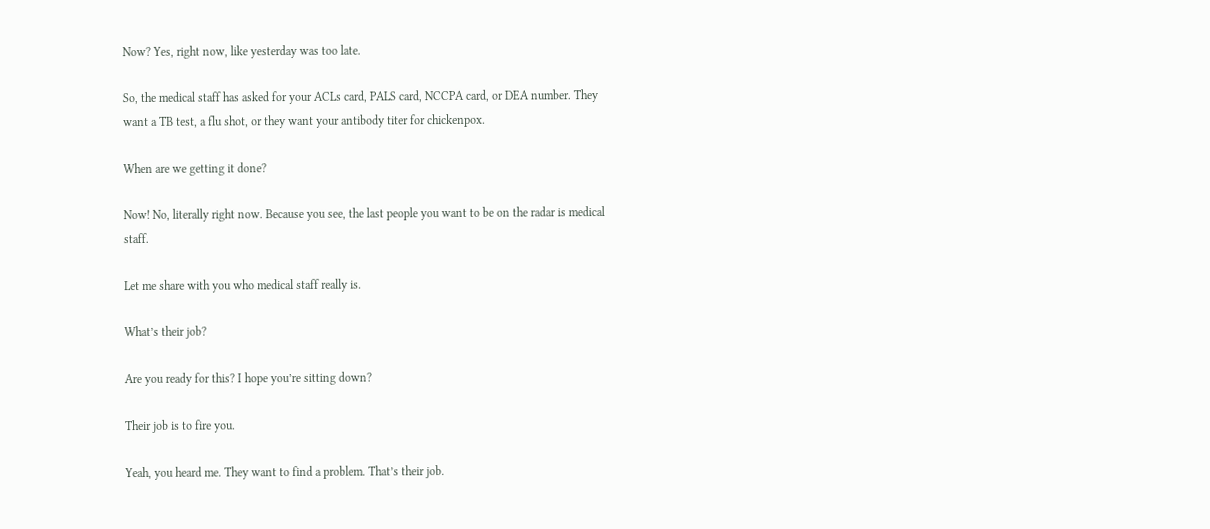Now? Yes, right now, like yesterday was too late.

So, the medical staff has asked for your ACLs card, PALS card, NCCPA card, or DEA number. They want a TB test, a flu shot, or they want your antibody titer for chickenpox.

When are we getting it done?

Now! No, literally right now. Because you see, the last people you want to be on the radar is medical staff.

Let me share with you who medical staff really is.

What’s their job?

Are you ready for this? I hope you’re sitting down?

Their job is to fire you.

Yeah, you heard me. They want to find a problem. That’s their job.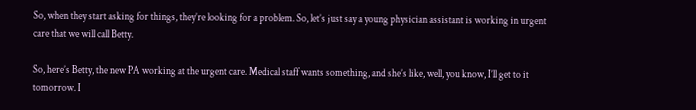So, when they start asking for things, they’re looking for a problem. So, let’s just say a young physician assistant is working in urgent care that we will call Betty.

So, here’s Betty, the new PA working at the urgent care. Medical staff wants something, and she’s like, well, you know, I’ll get to it tomorrow. I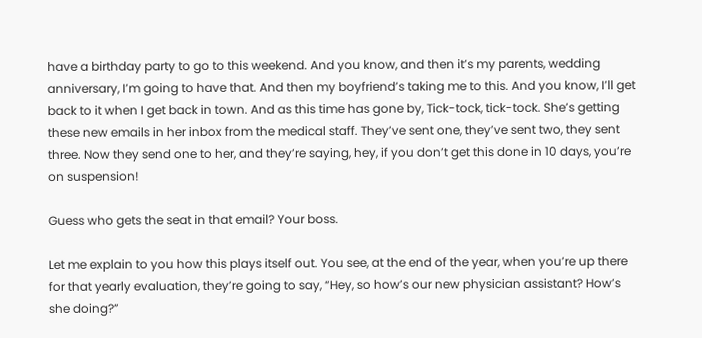have a birthday party to go to this weekend. And you know, and then it’s my parents, wedding anniversary, I’m going to have that. And then my boyfriend’s taking me to this. And you know, I’ll get back to it when I get back in town. And as this time has gone by, Tick-tock, tick-tock. She’s getting these new emails in her inbox from the medical staff. They’ve sent one, they’ve sent two, they sent three. Now they send one to her, and they’re saying, hey, if you don’t get this done in 10 days, you’re on suspension!

Guess who gets the seat in that email? Your boss.

Let me explain to you how this plays itself out. You see, at the end of the year, when you’re up there for that yearly evaluation, they’re going to say, “Hey, so how’s our new physician assistant? How’s she doing?”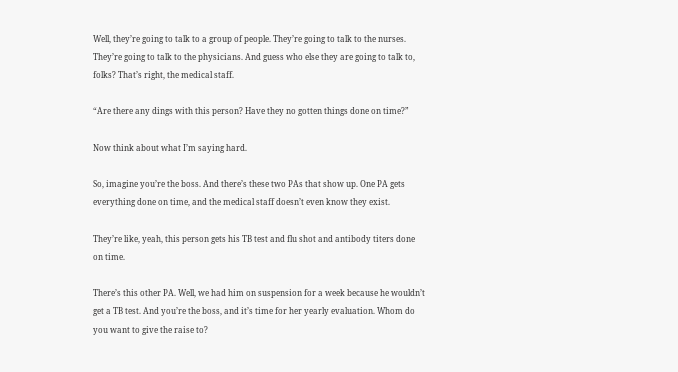Well, they’re going to talk to a group of people. They’re going to talk to the nurses. They’re going to talk to the physicians. And guess who else they are going to talk to, folks? That’s right, the medical staff.

“Are there any dings with this person? Have they no gotten things done on time?”

Now think about what I’m saying hard.

So, imagine you’re the boss. And there’s these two PAs that show up. One PA gets everything done on time, and the medical staff doesn’t even know they exist.

They’re like, yeah, this person gets his TB test and flu shot and antibody titers done on time.

There’s this other PA. Well, we had him on suspension for a week because he wouldn’t get a TB test. And you’re the boss, and it’s time for her yearly evaluation. Whom do you want to give the raise to?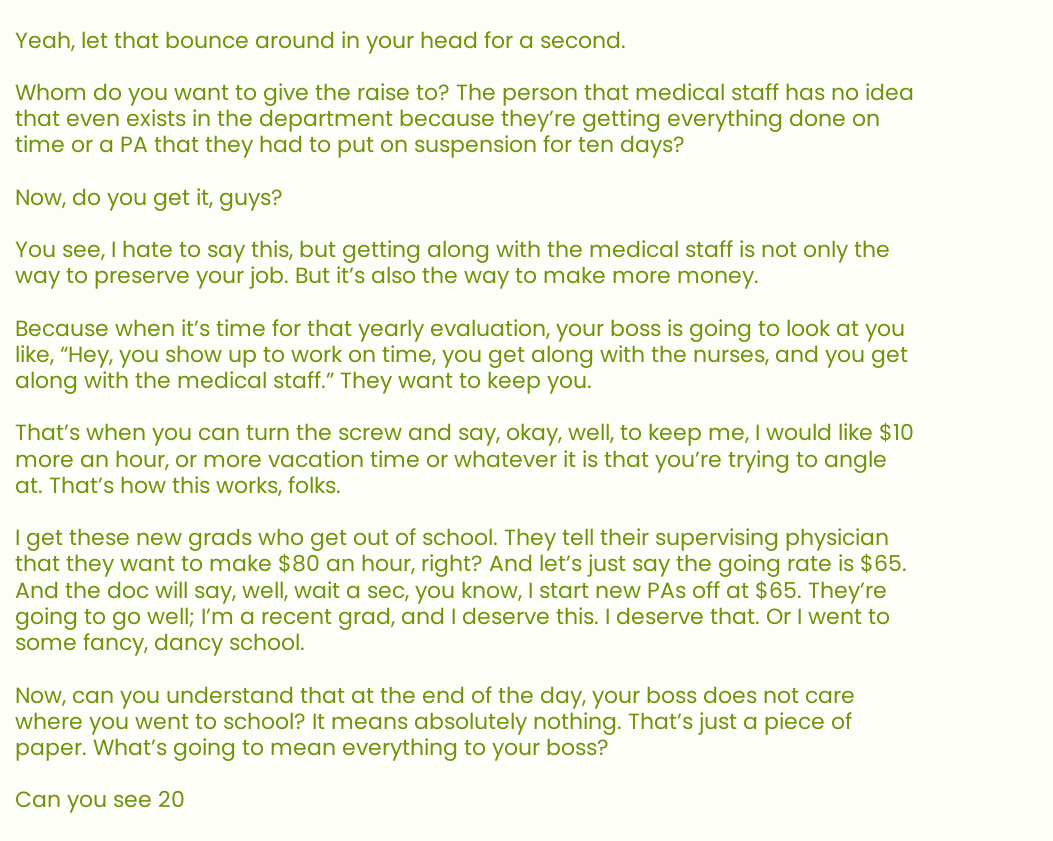Yeah, let that bounce around in your head for a second.

Whom do you want to give the raise to? The person that medical staff has no idea that even exists in the department because they’re getting everything done on time or a PA that they had to put on suspension for ten days?

Now, do you get it, guys?

You see, I hate to say this, but getting along with the medical staff is not only the way to preserve your job. But it’s also the way to make more money.

Because when it’s time for that yearly evaluation, your boss is going to look at you like, “Hey, you show up to work on time, you get along with the nurses, and you get along with the medical staff.” They want to keep you.

That’s when you can turn the screw and say, okay, well, to keep me, I would like $10 more an hour, or more vacation time or whatever it is that you’re trying to angle at. That’s how this works, folks.

I get these new grads who get out of school. They tell their supervising physician that they want to make $80 an hour, right? And let’s just say the going rate is $65. And the doc will say, well, wait a sec, you know, I start new PAs off at $65. They’re going to go well; I’m a recent grad, and I deserve this. I deserve that. Or I went to some fancy, dancy school.

Now, can you understand that at the end of the day, your boss does not care where you went to school? It means absolutely nothing. That’s just a piece of paper. What’s going to mean everything to your boss?

Can you see 20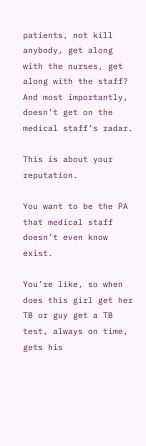patients, not kill anybody, get along with the nurses, get along with the staff? And most importantly, doesn’t get on the medical staff’s radar.

This is about your reputation.

You want to be the PA that medical staff doesn’t even know exist.

You’re like, so when does this girl get her TB or guy get a TB test, always on time, gets his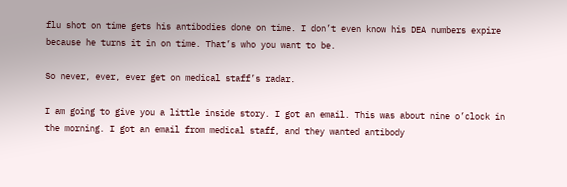flu shot on time gets his antibodies done on time. I don’t even know his DEA numbers expire because he turns it in on time. That’s who you want to be.

So never, ever, ever get on medical staff’s radar.

I am going to give you a little inside story. I got an email. This was about nine o’clock in the morning. I got an email from medical staff, and they wanted antibody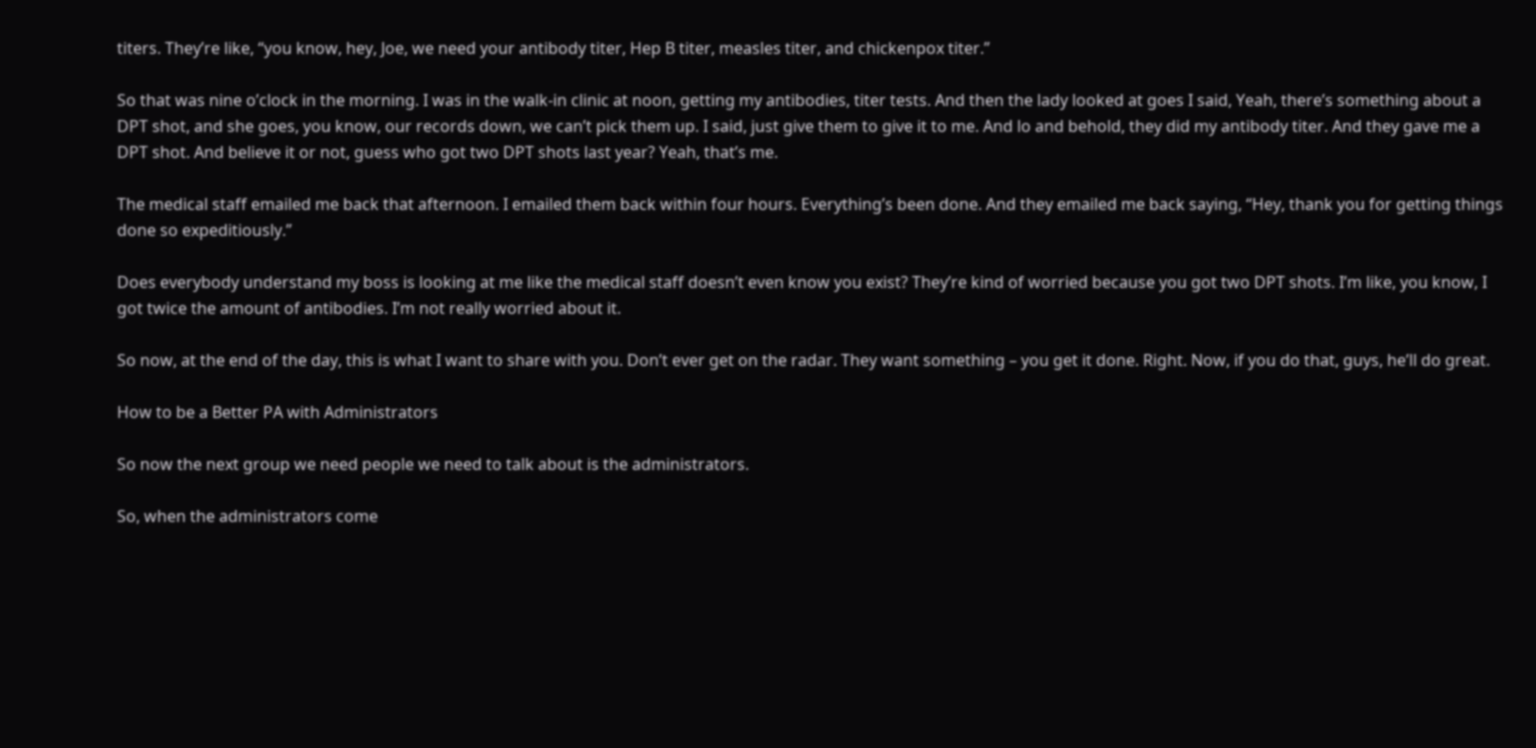titers. They’re like, “you know, hey, Joe, we need your antibody titer, Hep B titer, measles titer, and chickenpox titer.”

So that was nine o’clock in the morning. I was in the walk-in clinic at noon, getting my antibodies, titer tests. And then the lady looked at goes I said, Yeah, there’s something about a DPT shot, and she goes, you know, our records down, we can’t pick them up. I said, just give them to give it to me. And lo and behold, they did my antibody titer. And they gave me a DPT shot. And believe it or not, guess who got two DPT shots last year? Yeah, that’s me.

The medical staff emailed me back that afternoon. I emailed them back within four hours. Everything’s been done. And they emailed me back saying, “Hey, thank you for getting things done so expeditiously.”

Does everybody understand my boss is looking at me like the medical staff doesn’t even know you exist? They’re kind of worried because you got two DPT shots. I’m like, you know, I got twice the amount of antibodies. I’m not really worried about it.

So now, at the end of the day, this is what I want to share with you. Don’t ever get on the radar. They want something – you get it done. Right. Now, if you do that, guys, he’ll do great.

How to be a Better PA with Administrators

So now the next group we need people we need to talk about is the administrators.

So, when the administrators come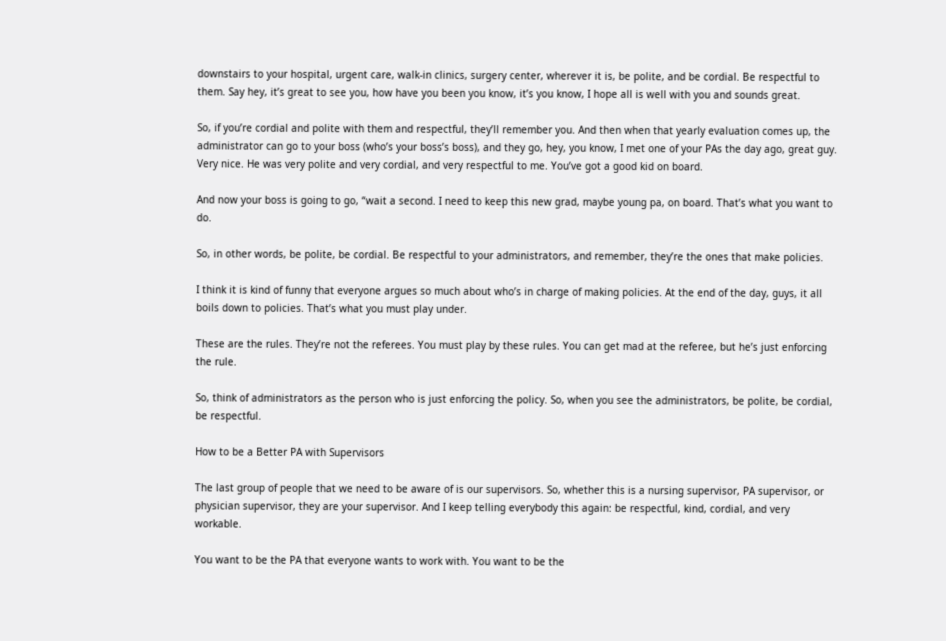downstairs to your hospital, urgent care, walk-in clinics, surgery center, wherever it is, be polite, and be cordial. Be respectful to them. Say hey, it’s great to see you, how have you been you know, it’s you know, I hope all is well with you and sounds great.

So, if you’re cordial and polite with them and respectful, they’ll remember you. And then when that yearly evaluation comes up, the administrator can go to your boss (who’s your boss’s boss), and they go, hey, you know, I met one of your PAs the day ago, great guy. Very nice. He was very polite and very cordial, and very respectful to me. You’ve got a good kid on board.

And now your boss is going to go, “wait a second. I need to keep this new grad, maybe young pa, on board. That’s what you want to do.

So, in other words, be polite, be cordial. Be respectful to your administrators, and remember, they’re the ones that make policies.

I think it is kind of funny that everyone argues so much about who’s in charge of making policies. At the end of the day, guys, it all boils down to policies. That’s what you must play under.

These are the rules. They’re not the referees. You must play by these rules. You can get mad at the referee, but he’s just enforcing the rule.

So, think of administrators as the person who is just enforcing the policy. So, when you see the administrators, be polite, be cordial, be respectful.

How to be a Better PA with Supervisors

The last group of people that we need to be aware of is our supervisors. So, whether this is a nursing supervisor, PA supervisor, or physician supervisor, they are your supervisor. And I keep telling everybody this again: be respectful, kind, cordial, and very workable.

You want to be the PA that everyone wants to work with. You want to be the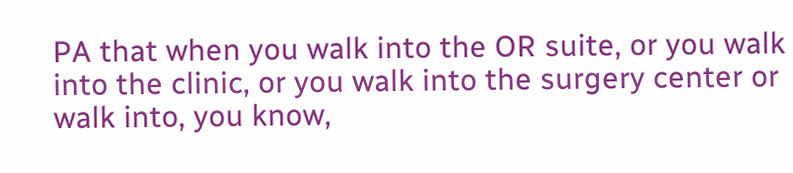PA that when you walk into the OR suite, or you walk into the clinic, or you walk into the surgery center or walk into, you know,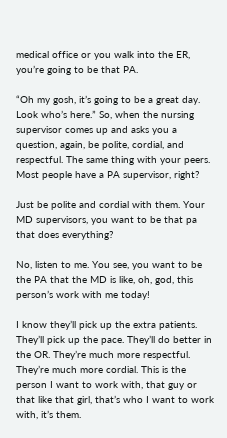medical office or you walk into the ER, you’re going to be that PA.

“Oh my gosh, it’s going to be a great day. Look who’s here.” So, when the nursing supervisor comes up and asks you a question, again, be polite, cordial, and respectful. The same thing with your peers. Most people have a PA supervisor, right?

Just be polite and cordial with them. Your MD supervisors, you want to be that pa that does everything?

No, listen to me. You see, you want to be the PA that the MD is like, oh, god, this person’s work with me today!

I know they’ll pick up the extra patients. They’ll pick up the pace. They’ll do better in the OR. They’re much more respectful. They’re much more cordial. This is the person I want to work with, that guy or that like that girl, that’s who I want to work with, it’s them.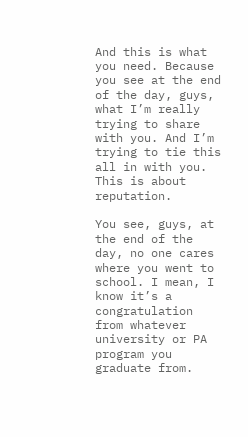And this is what you need. Because you see at the end of the day, guys, what I’m really trying to share with you. And I’m trying to tie this all in with you. This is about reputation.

You see, guys, at the end of the day, no one cares where you went to school. I mean, I know it’s a congratulation from whatever university or PA program you graduate from.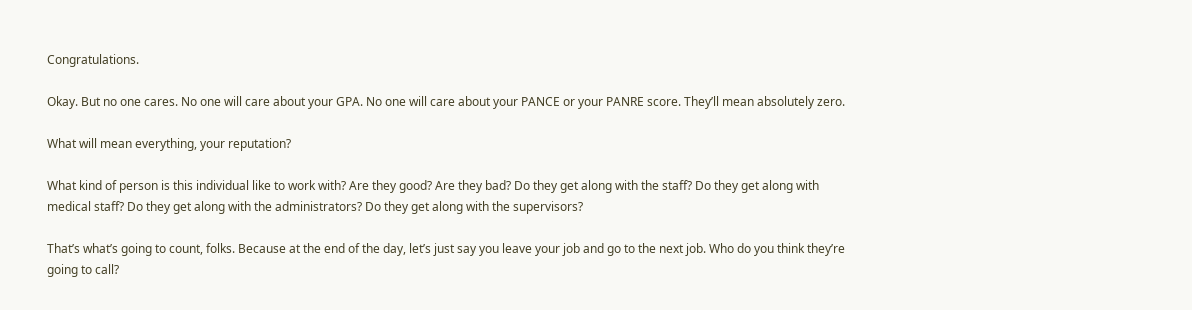Congratulations.

Okay. But no one cares. No one will care about your GPA. No one will care about your PANCE or your PANRE score. They’ll mean absolutely zero.

What will mean everything, your reputation?

What kind of person is this individual like to work with? Are they good? Are they bad? Do they get along with the staff? Do they get along with medical staff? Do they get along with the administrators? Do they get along with the supervisors?

That’s what’s going to count, folks. Because at the end of the day, let’s just say you leave your job and go to the next job. Who do you think they’re going to call?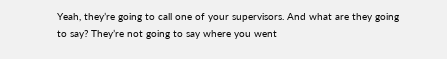Yeah, they’re going to call one of your supervisors. And what are they going to say? They’re not going to say where you went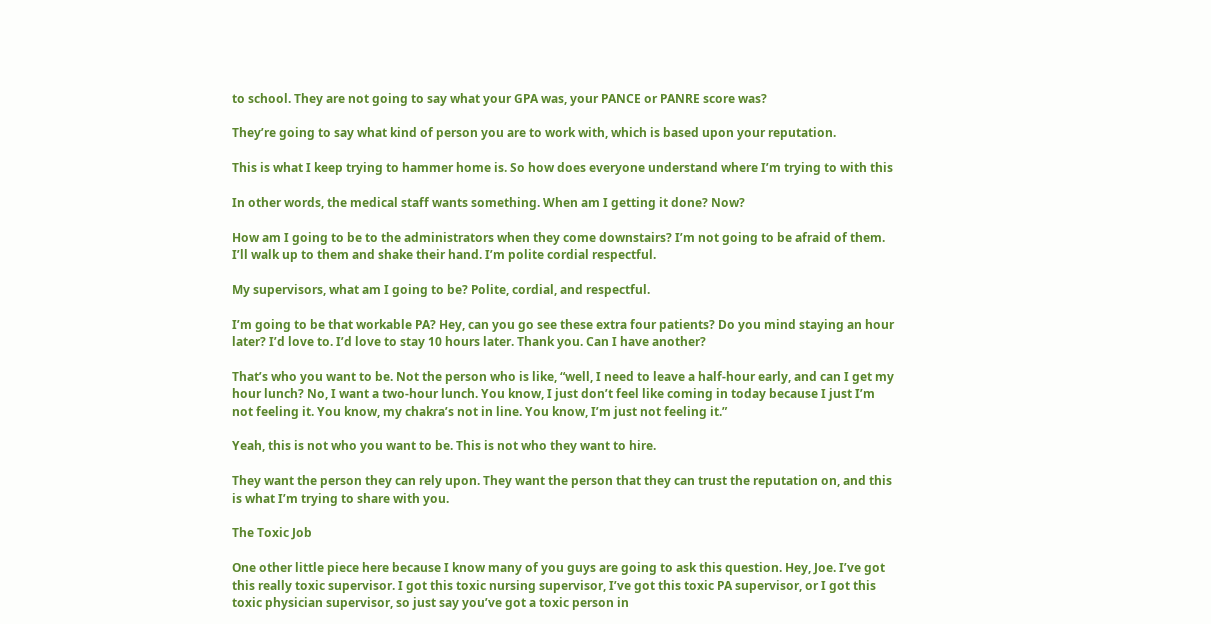to school. They are not going to say what your GPA was, your PANCE or PANRE score was?

They’re going to say what kind of person you are to work with, which is based upon your reputation.

This is what I keep trying to hammer home is. So how does everyone understand where I’m trying to with this

In other words, the medical staff wants something. When am I getting it done? Now?

How am I going to be to the administrators when they come downstairs? I’m not going to be afraid of them. I’ll walk up to them and shake their hand. I’m polite cordial respectful.

My supervisors, what am I going to be? Polite, cordial, and respectful.

I’m going to be that workable PA? Hey, can you go see these extra four patients? Do you mind staying an hour later? I’d love to. I’d love to stay 10 hours later. Thank you. Can I have another?

That’s who you want to be. Not the person who is like, “well, I need to leave a half-hour early, and can I get my hour lunch? No, I want a two-hour lunch. You know, I just don’t feel like coming in today because I just I’m not feeling it. You know, my chakra’s not in line. You know, I’m just not feeling it.”

Yeah, this is not who you want to be. This is not who they want to hire.

They want the person they can rely upon. They want the person that they can trust the reputation on, and this is what I’m trying to share with you.

The Toxic Job

One other little piece here because I know many of you guys are going to ask this question. Hey, Joe. I’ve got this really toxic supervisor. I got this toxic nursing supervisor, I’ve got this toxic PA supervisor, or I got this toxic physician supervisor, so just say you’ve got a toxic person in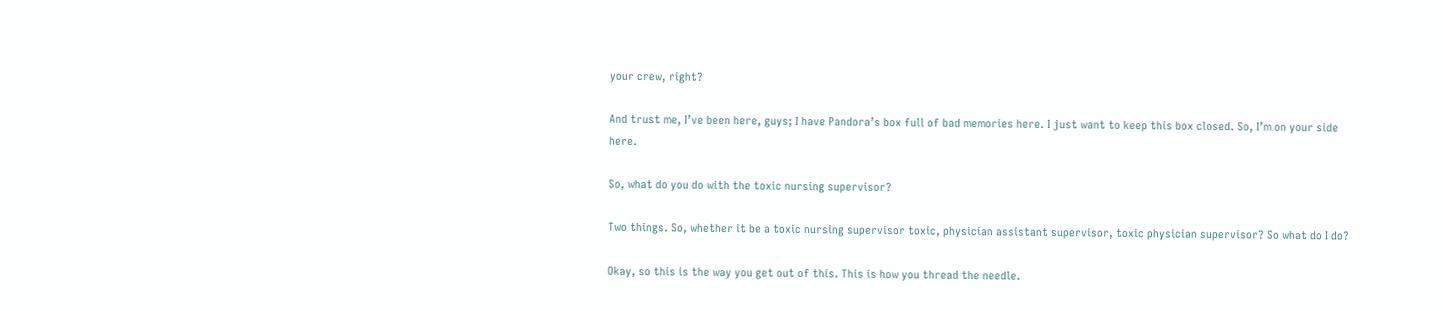your crew, right?

And trust me, I’ve been here, guys; I have Pandora’s box full of bad memories here. I just want to keep this box closed. So, I’m on your side here.

So, what do you do with the toxic nursing supervisor?

Two things. So, whether it be a toxic nursing supervisor toxic, physician assistant supervisor, toxic physician supervisor? So what do I do?

Okay, so this is the way you get out of this. This is how you thread the needle.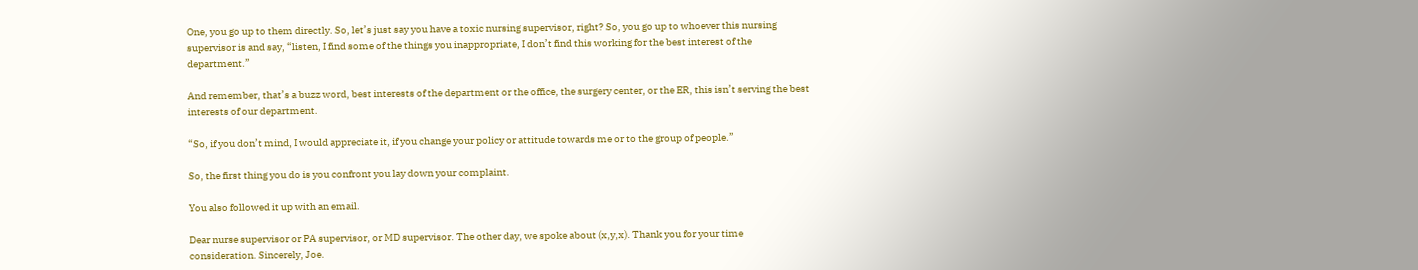One, you go up to them directly. So, let’s just say you have a toxic nursing supervisor, right? So, you go up to whoever this nursing supervisor is and say, “listen, I find some of the things you inappropriate, I don’t find this working for the best interest of the department.”

And remember, that’s a buzz word, best interests of the department or the office, the surgery center, or the ER, this isn’t serving the best interests of our department.

“So, if you don’t mind, I would appreciate it, if you change your policy or attitude towards me or to the group of people.”

So, the first thing you do is you confront you lay down your complaint.

You also followed it up with an email.

Dear nurse supervisor or PA supervisor, or MD supervisor. The other day, we spoke about (x,y,x). Thank you for your time consideration. Sincerely, Joe.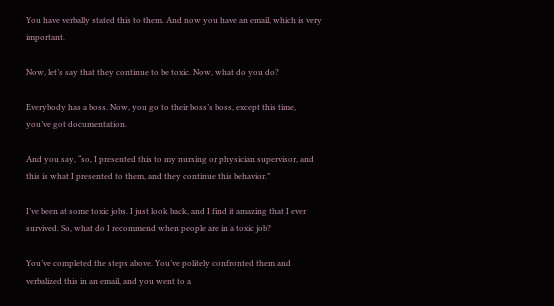You have verbally stated this to them. And now you have an email, which is very important.

Now, let’s say that they continue to be toxic. Now, what do you do?

Everybody has a boss. Now, you go to their boss’s boss, except this time, you’ve got documentation.

And you say, “so, I presented this to my nursing or physician supervisor, and this is what I presented to them, and they continue this behavior.”

I’ve been at some toxic jobs. I just look back, and I find it amazing that I ever survived. So, what do I recommend when people are in a toxic job?

You’ve completed the steps above. You’ve politely confronted them and verbalized this in an email, and you went to a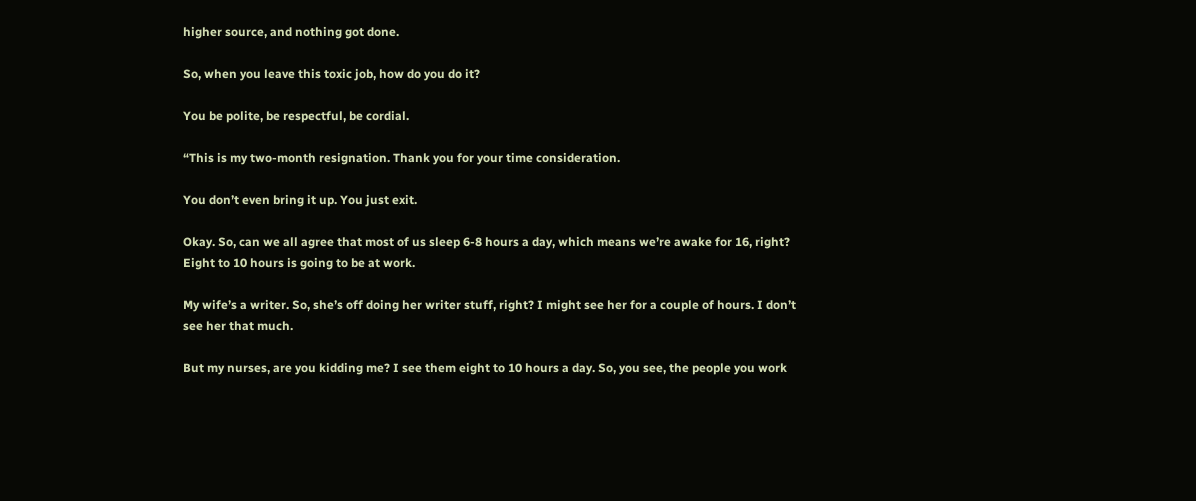higher source, and nothing got done.

So, when you leave this toxic job, how do you do it?

You be polite, be respectful, be cordial.

“This is my two-month resignation. Thank you for your time consideration.

You don’t even bring it up. You just exit.

Okay. So, can we all agree that most of us sleep 6-8 hours a day, which means we’re awake for 16, right? Eight to 10 hours is going to be at work.

My wife’s a writer. So, she’s off doing her writer stuff, right? I might see her for a couple of hours. I don’t see her that much.

But my nurses, are you kidding me? I see them eight to 10 hours a day. So, you see, the people you work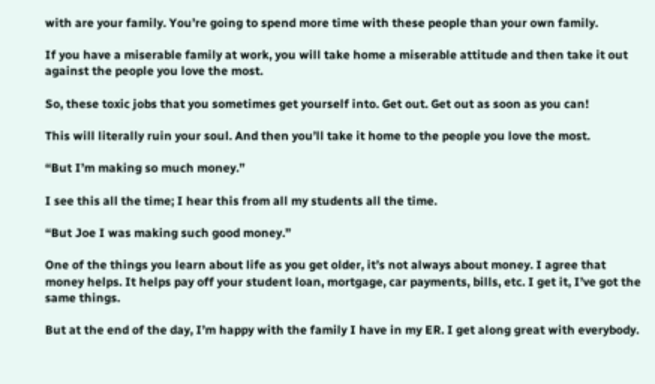with are your family. You’re going to spend more time with these people than your own family.

If you have a miserable family at work, you will take home a miserable attitude and then take it out against the people you love the most.

So, these toxic jobs that you sometimes get yourself into. Get out. Get out as soon as you can!

This will literally ruin your soul. And then you’ll take it home to the people you love the most.

“But I’m making so much money.”

I see this all the time; I hear this from all my students all the time.

“But Joe I was making such good money.”

One of the things you learn about life as you get older, it’s not always about money. I agree that money helps. It helps pay off your student loan, mortgage, car payments, bills, etc. I get it, I’ve got the same things.

But at the end of the day, I’m happy with the family I have in my ER. I get along great with everybody.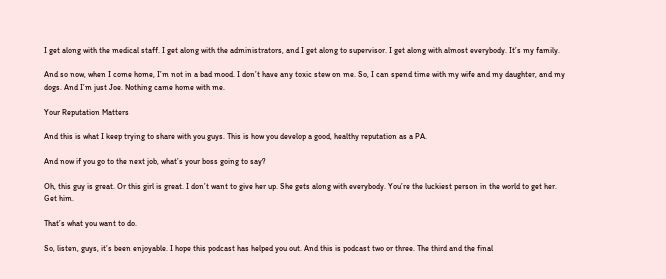I get along with the medical staff. I get along with the administrators, and I get along to supervisor. I get along with almost everybody. It’s my family.

And so now, when I come home, I’m not in a bad mood. I don’t have any toxic stew on me. So, I can spend time with my wife and my daughter, and my dogs. And I’m just Joe. Nothing came home with me.

Your Reputation Matters

And this is what I keep trying to share with you guys. This is how you develop a good, healthy reputation as a PA.

And now if you go to the next job, what’s your boss going to say?

Oh, this guy is great. Or this girl is great. I don’t want to give her up. She gets along with everybody. You’re the luckiest person in the world to get her. Get him.

That’s what you want to do.

So, listen, guys, it’s been enjoyable. I hope this podcast has helped you out. And this is podcast two or three. The third and the final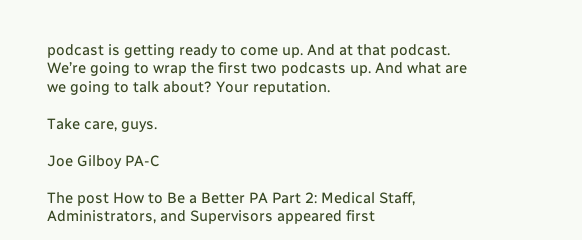podcast is getting ready to come up. And at that podcast. We’re going to wrap the first two podcasts up. And what are we going to talk about? Your reputation.

Take care, guys.

Joe Gilboy PA-C

The post How to Be a Better PA Part 2: Medical Staff, Administrators, and Supervisors appeared first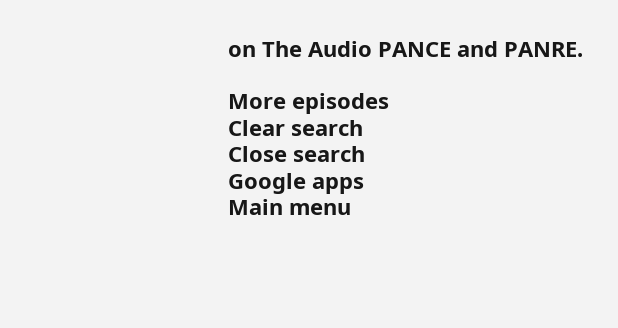on The Audio PANCE and PANRE.

More episodes
Clear search
Close search
Google apps
Main menu